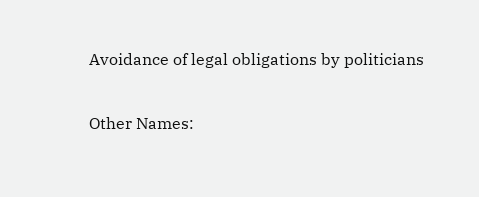Avoidance of legal obligations by politicians

Other Names: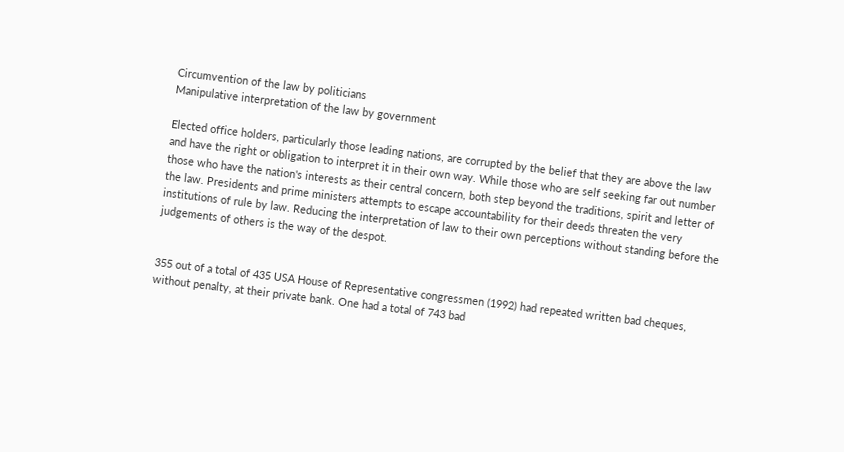Circumvention of the law by politicians
Manipulative interpretation of the law by government

Elected office holders, particularly those leading nations, are corrupted by the belief that they are above the law and have the right or obligation to interpret it in their own way. While those who are self seeking far out number those who have the nation's interests as their central concern, both step beyond the traditions, spirit and letter of the law. Presidents and prime ministers attempts to escape accountability for their deeds threaten the very institutions of rule by law. Reducing the interpretation of law to their own perceptions without standing before the judgements of others is the way of the despot.


355 out of a total of 435 USA House of Representative congressmen (1992) had repeated written bad cheques, without penalty, at their private bank. One had a total of 743 bad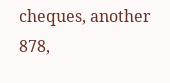cheques, another 878,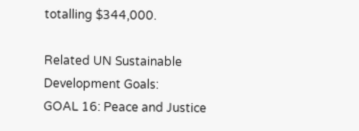totalling $344,000.

Related UN Sustainable Development Goals:
GOAL 16: Peace and Justice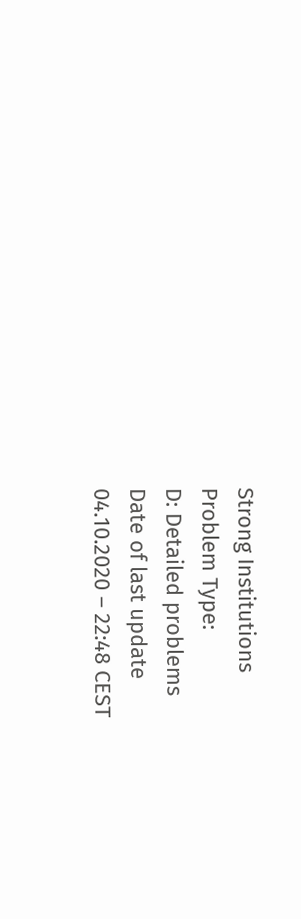Strong Institutions
Problem Type:
D: Detailed problems
Date of last update
04.10.2020 – 22:48 CEST